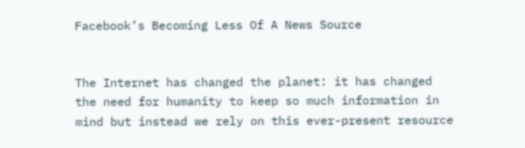Facebook’s Becoming Less Of A News Source


The Internet has changed the planet: it has changed the need for humanity to keep so much information in mind but instead we rely on this ever-present resource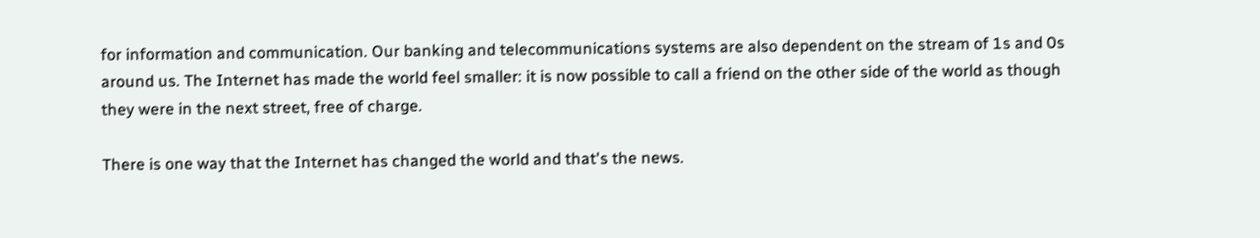for information and communication. Our banking and telecommunications systems are also dependent on the stream of 1s and 0s around us. The Internet has made the world feel smaller: it is now possible to call a friend on the other side of the world as though they were in the next street, free of charge.

There is one way that the Internet has changed the world and that's the news.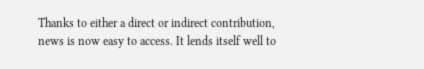Thanks to either a direct or indirect contribution, news is now easy to access. It lends itself well to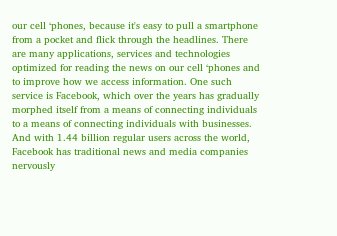our cell ‘phones, because it's easy to pull a smartphone from a pocket and flick through the headlines. There are many applications, services and technologies optimized for reading the news on our cell ‘phones and to improve how we access information. One such service is Facebook, which over the years has gradually morphed itself from a means of connecting individuals to a means of connecting individuals with businesses. And with 1.44 billion regular users across the world, Facebook has traditional news and media companies nervously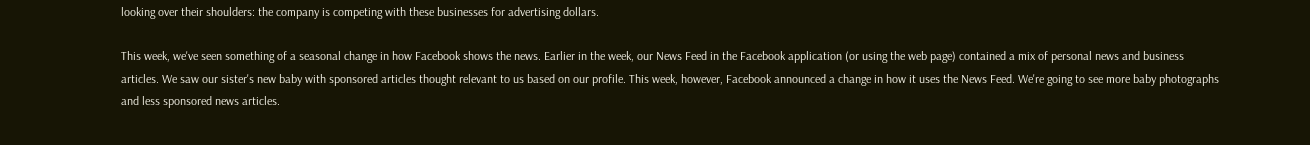looking over their shoulders: the company is competing with these businesses for advertising dollars.

This week, we've seen something of a seasonal change in how Facebook shows the news. Earlier in the week, our News Feed in the Facebook application (or using the web page) contained a mix of personal news and business articles. We saw our sister's new baby with sponsored articles thought relevant to us based on our profile. This week, however, Facebook announced a change in how it uses the News Feed. We're going to see more baby photographs and less sponsored news articles.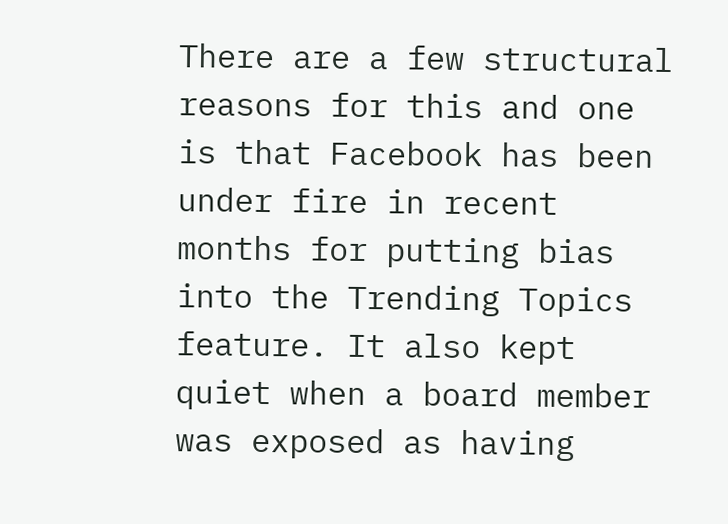There are a few structural reasons for this and one is that Facebook has been under fire in recent months for putting bias into the Trending Topics feature. It also kept quiet when a board member was exposed as having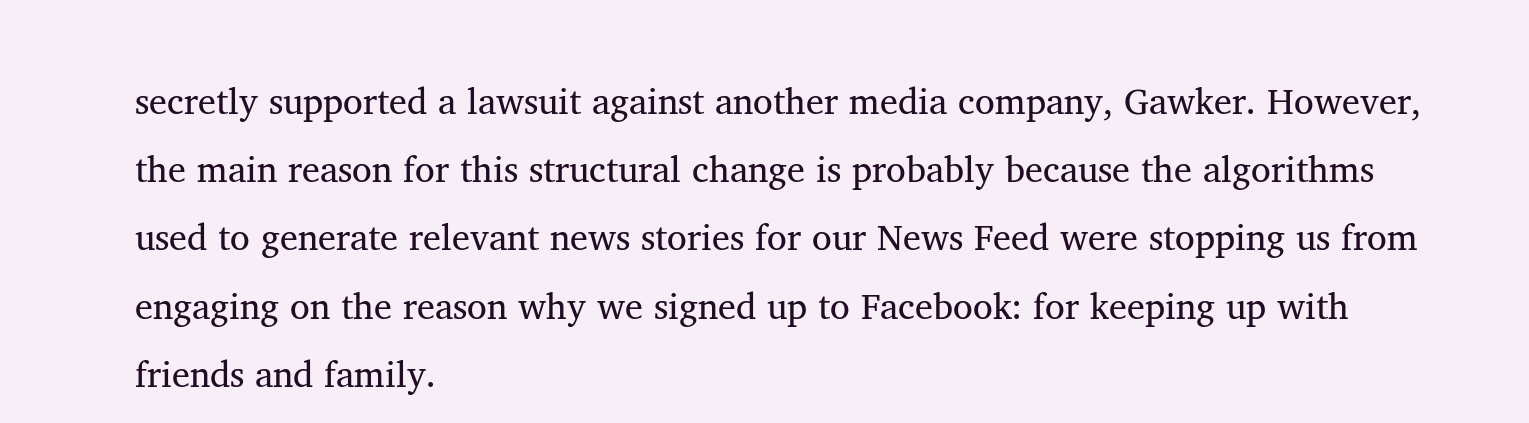secretly supported a lawsuit against another media company, Gawker. However, the main reason for this structural change is probably because the algorithms used to generate relevant news stories for our News Feed were stopping us from engaging on the reason why we signed up to Facebook: for keeping up with friends and family.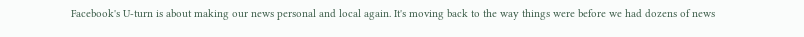Facebook's U-turn is about making our news personal and local again. It's moving back to the way things were before we had dozens of news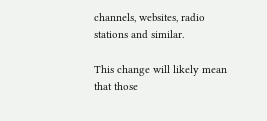channels, websites, radio stations and similar.

This change will likely mean that those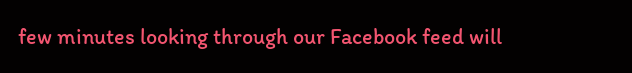few minutes looking through our Facebook feed will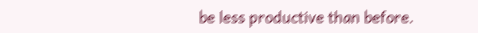be less productive than before.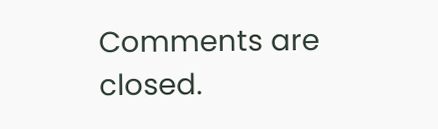Comments are closed.